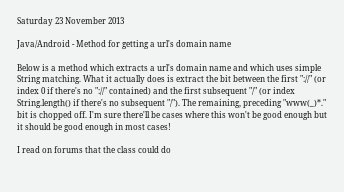Saturday 23 November 2013

Java/Android - Method for getting a url's domain name

Below is a method which extracts a url's domain name and which uses simple String matching. What it actually does is extract the bit between the first "://" (or index 0 if there's no "://" contained) and the first subsequent "/" (or index String.length() if there's no subsequent "/"). The remaining, preceding "www(_)*." bit is chopped off. I'm sure there'll be cases where this won't be good enough but it should be good enough in most cases!

I read on forums that the class could do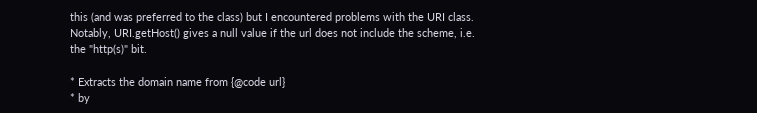this (and was preferred to the class) but I encountered problems with the URI class. Notably, URI.getHost() gives a null value if the url does not include the scheme, i.e. the "http(s)" bit.

* Extracts the domain name from {@code url}
* by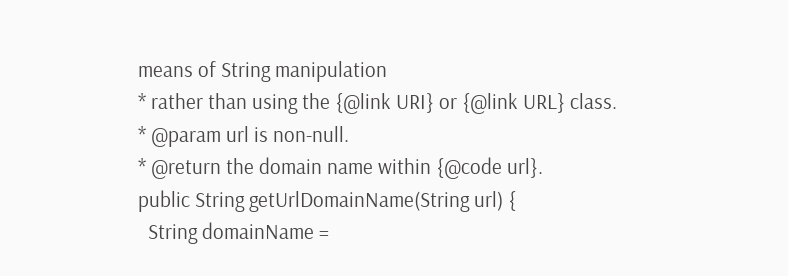means of String manipulation
* rather than using the {@link URI} or {@link URL} class.
* @param url is non-null.
* @return the domain name within {@code url}.
public String getUrlDomainName(String url) {
  String domainName =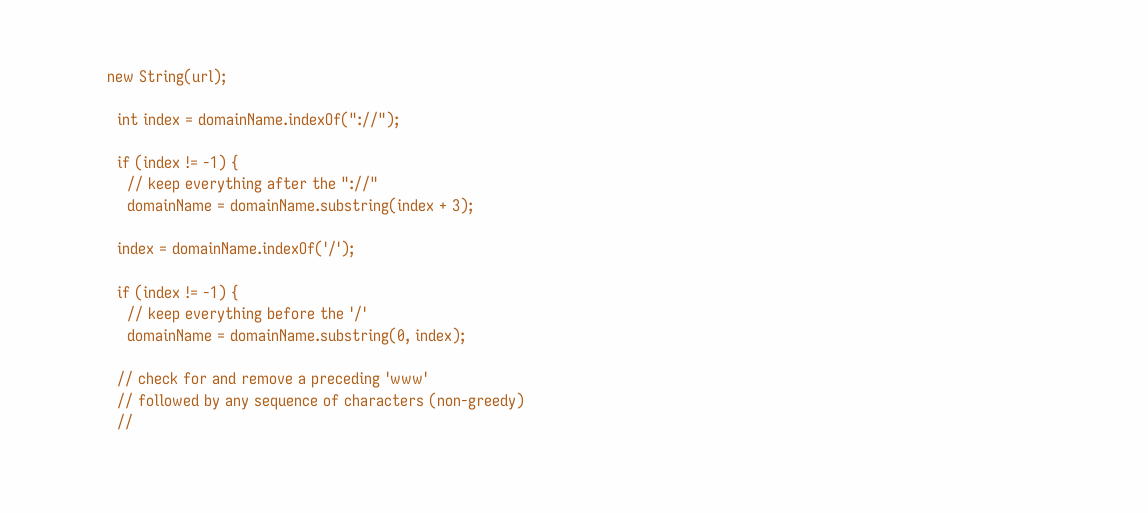new String(url);

  int index = domainName.indexOf("://");

  if (index != -1) {
    // keep everything after the "://"
    domainName = domainName.substring(index + 3);

  index = domainName.indexOf('/');

  if (index != -1) {
    // keep everything before the '/'
    domainName = domainName.substring(0, index);

  // check for and remove a preceding 'www'
  // followed by any sequence of characters (non-greedy)
  //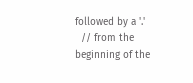followed by a '.'
  // from the beginning of the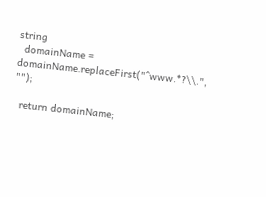string
  domainName = domainName.replaceFirst("^www.*?\\.", "");

  return domainName;